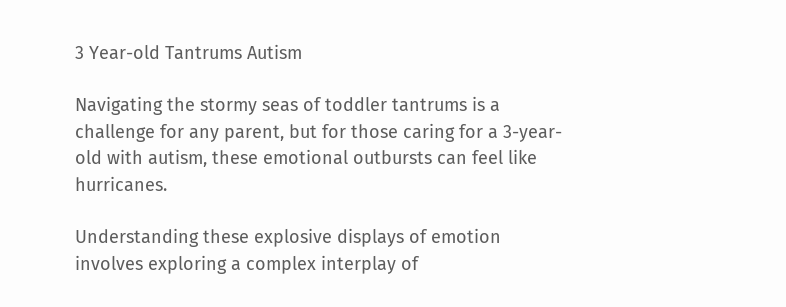3 Year-old Tantrums Autism

Navigating the stormy seas of toddler tantrums is a challenge for any parent, but for those caring for a 3-year-old with autism, these emotional outbursts can feel like hurricanes.

Understanding these explosive displays of emotion involves exploring a complex interplay of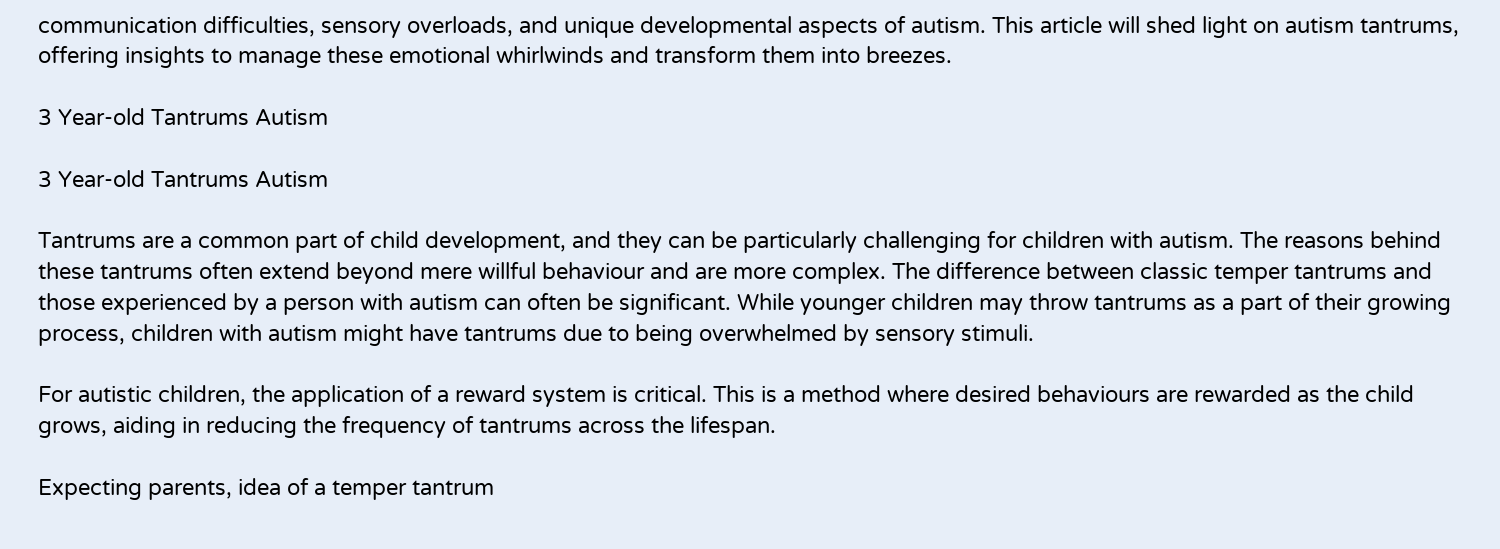communication difficulties, sensory overloads, and unique developmental aspects of autism. This article will shed light on autism tantrums, offering insights to manage these emotional whirlwinds and transform them into breezes.

3 Year-old Tantrums Autism

3 Year-old Tantrums Autism

Tantrums are a common part of child development, and they can be particularly challenging for children with autism. The reasons behind these tantrums often extend beyond mere willful behaviour and are more complex. The difference between classic temper tantrums and those experienced by a person with autism can often be significant. While younger children may throw tantrums as a part of their growing process, children with autism might have tantrums due to being overwhelmed by sensory stimuli.

For autistic children, the application of a reward system is critical. This is a method where desired behaviours are rewarded as the child grows, aiding in reducing the frequency of tantrums across the lifespan.

Expecting parents, idea of a temper tantrum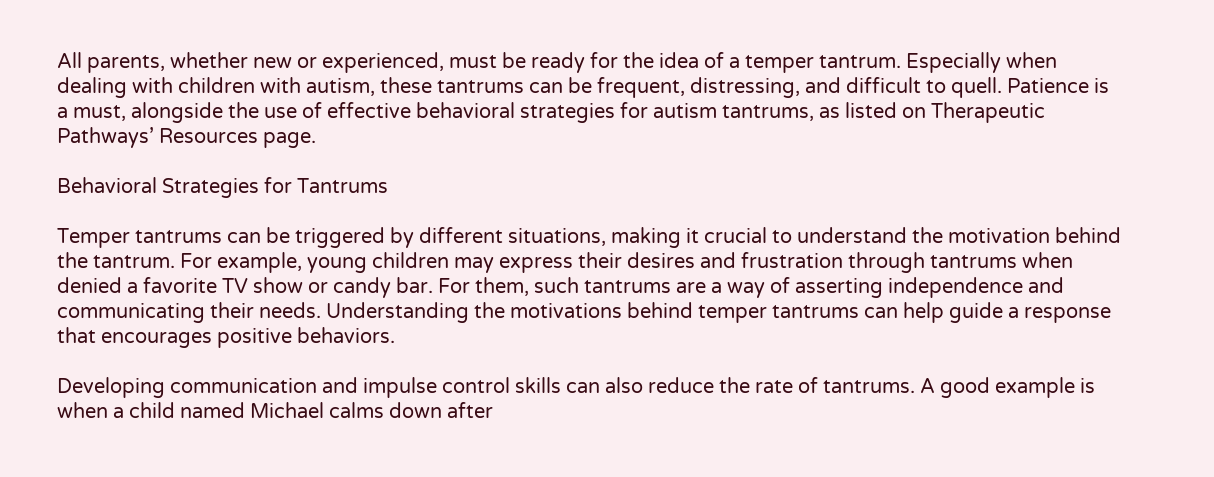All parents, whether new or experienced, must be ready for the idea of a temper tantrum. Especially when dealing with children with autism, these tantrums can be frequent, distressing, and difficult to quell. Patience is a must, alongside the use of effective behavioral strategies for autism tantrums, as listed on Therapeutic Pathways’ Resources page.

Behavioral Strategies for Tantrums

Temper tantrums can be triggered by different situations, making it crucial to understand the motivation behind the tantrum. For example, young children may express their desires and frustration through tantrums when denied a favorite TV show or candy bar. For them, such tantrums are a way of asserting independence and communicating their needs. Understanding the motivations behind temper tantrums can help guide a response that encourages positive behaviors.

Developing communication and impulse control skills can also reduce the rate of tantrums. A good example is when a child named Michael calms down after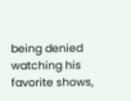being denied watching his favorite shows,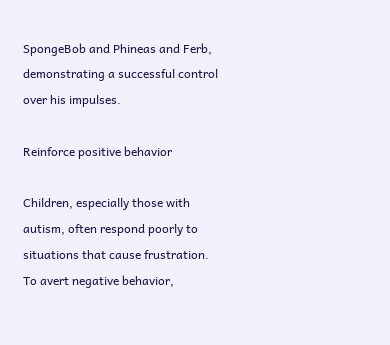SpongeBob and Phineas and Ferb, demonstrating a successful control over his impulses.

Reinforce positive behavior

Children, especially those with autism, often respond poorly to situations that cause frustration. To avert negative behavior,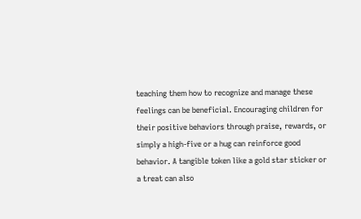teaching them how to recognize and manage these feelings can be beneficial. Encouraging children for their positive behaviors through praise, rewards, or simply a high-five or a hug can reinforce good behavior. A tangible token like a gold star sticker or a treat can also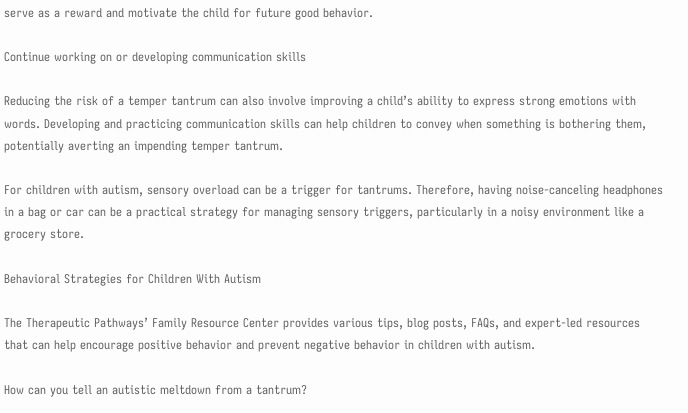serve as a reward and motivate the child for future good behavior.

Continue working on or developing communication skills

Reducing the risk of a temper tantrum can also involve improving a child’s ability to express strong emotions with words. Developing and practicing communication skills can help children to convey when something is bothering them, potentially averting an impending temper tantrum.

For children with autism, sensory overload can be a trigger for tantrums. Therefore, having noise-canceling headphones in a bag or car can be a practical strategy for managing sensory triggers, particularly in a noisy environment like a grocery store.

Behavioral Strategies for Children With Autism

The Therapeutic Pathways’ Family Resource Center provides various tips, blog posts, FAQs, and expert-led resources that can help encourage positive behavior and prevent negative behavior in children with autism.

How can you tell an autistic meltdown from a tantrum?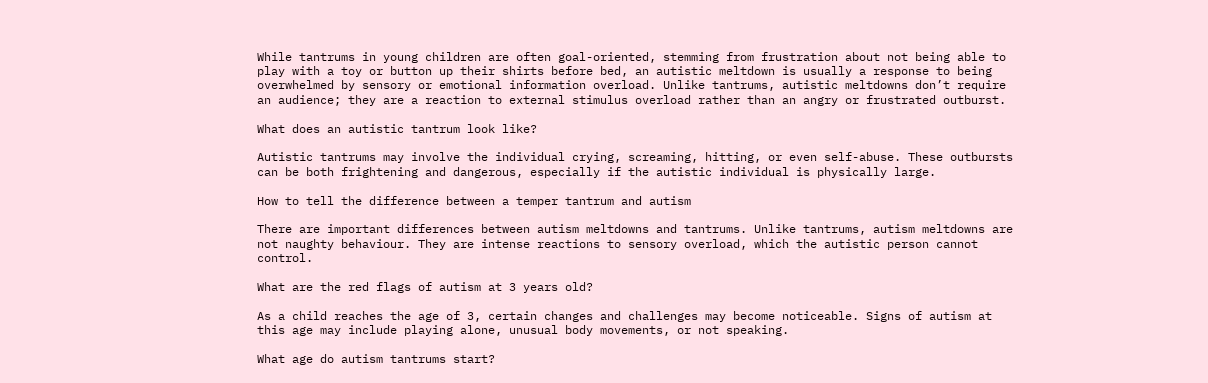While tantrums in young children are often goal-oriented, stemming from frustration about not being able to play with a toy or button up their shirts before bed, an autistic meltdown is usually a response to being overwhelmed by sensory or emotional information overload. Unlike tantrums, autistic meltdowns don’t require an audience; they are a reaction to external stimulus overload rather than an angry or frustrated outburst.

What does an autistic tantrum look like?

Autistic tantrums may involve the individual crying, screaming, hitting, or even self-abuse. These outbursts can be both frightening and dangerous, especially if the autistic individual is physically large.

How to tell the difference between a temper tantrum and autism

There are important differences between autism meltdowns and tantrums. Unlike tantrums, autism meltdowns are not naughty behaviour. They are intense reactions to sensory overload, which the autistic person cannot control.

What are the red flags of autism at 3 years old?

As a child reaches the age of 3, certain changes and challenges may become noticeable. Signs of autism at this age may include playing alone, unusual body movements, or not speaking.

What age do autism tantrums start?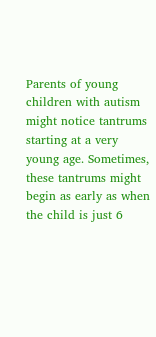Parents of young children with autism might notice tantrums starting at a very young age. Sometimes, these tantrums might begin as early as when the child is just 6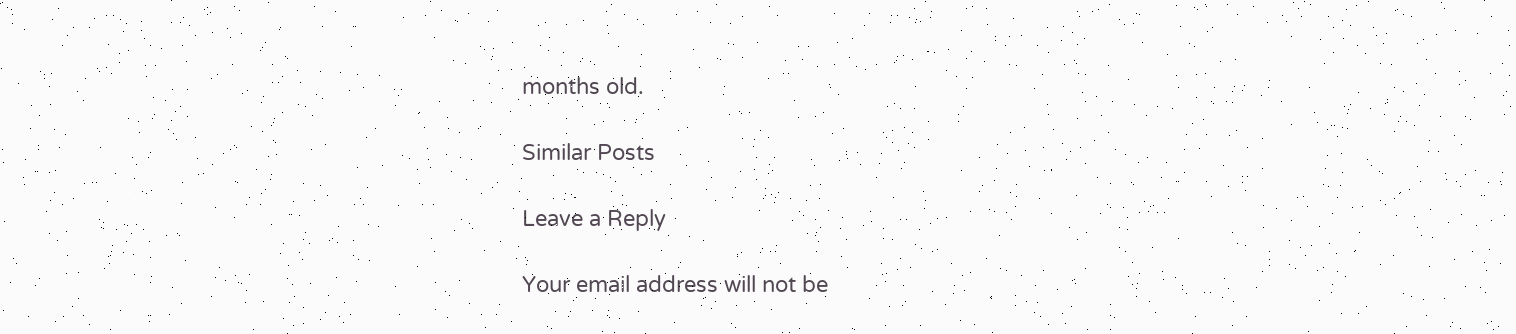months old.

Similar Posts

Leave a Reply

Your email address will not be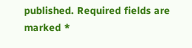published. Required fields are marked *